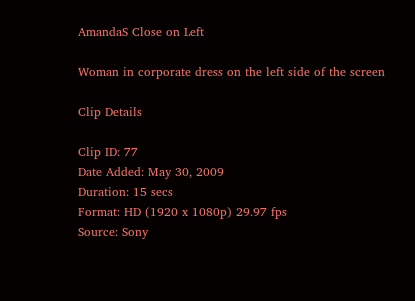AmandaS Close on Left

Woman in corporate dress on the left side of the screen

Clip Details

Clip ID: 77
Date Added: May 30, 2009
Duration: 15 secs
Format: HD (1920 x 1080p) 29.97 fps
Source: Sony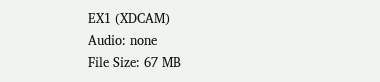EX1 (XDCAM)
Audio: none
File Size: 67 MB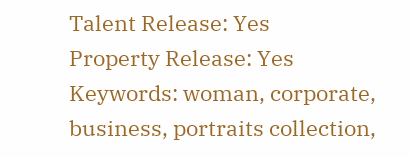Talent Release: Yes
Property Release: Yes
Keywords: woman, corporate, business, portraits collection,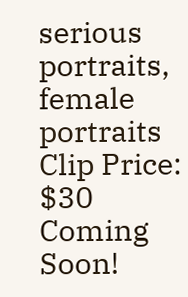serious portraits, female portraits
Clip Price: $30
Coming Soon!